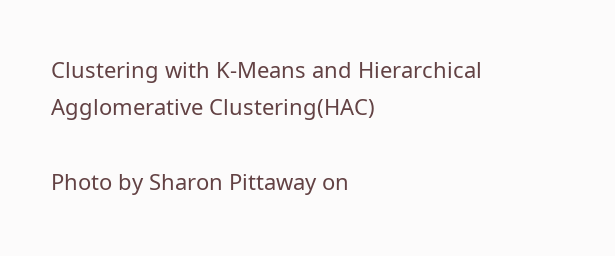Clustering with K-Means and Hierarchical Agglomerative Clustering(HAC)

Photo by Sharon Pittaway on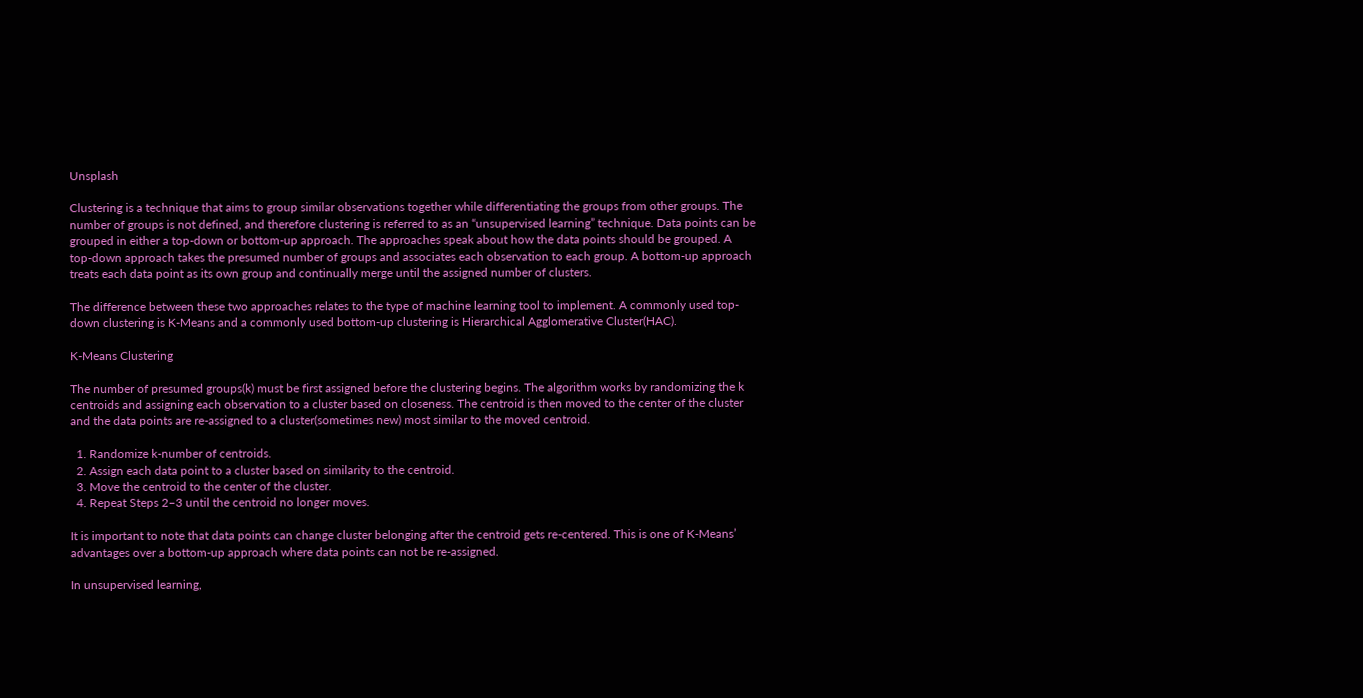Unsplash

Clustering is a technique that aims to group similar observations together while differentiating the groups from other groups. The number of groups is not defined, and therefore clustering is referred to as an “unsupervised learning” technique. Data points can be grouped in either a top-down or bottom-up approach. The approaches speak about how the data points should be grouped. A top-down approach takes the presumed number of groups and associates each observation to each group. A bottom-up approach treats each data point as its own group and continually merge until the assigned number of clusters.

The difference between these two approaches relates to the type of machine learning tool to implement. A commonly used top-down clustering is K-Means and a commonly used bottom-up clustering is Hierarchical Agglomerative Cluster(HAC).

K-Means Clustering

The number of presumed groups(k) must be first assigned before the clustering begins. The algorithm works by randomizing the k centroids and assigning each observation to a cluster based on closeness. The centroid is then moved to the center of the cluster and the data points are re-assigned to a cluster(sometimes new) most similar to the moved centroid.

  1. Randomize k-number of centroids.
  2. Assign each data point to a cluster based on similarity to the centroid.
  3. Move the centroid to the center of the cluster.
  4. Repeat Steps 2–3 until the centroid no longer moves.

It is important to note that data points can change cluster belonging after the centroid gets re-centered. This is one of K-Means’ advantages over a bottom-up approach where data points can not be re-assigned.

In unsupervised learning,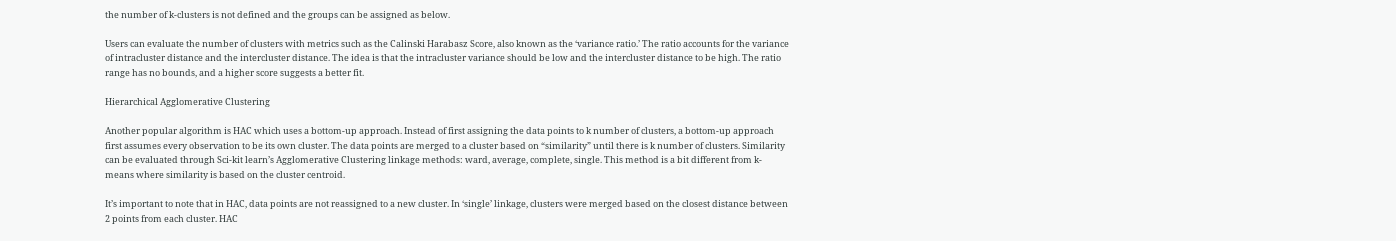the number of k-clusters is not defined and the groups can be assigned as below.

Users can evaluate the number of clusters with metrics such as the Calinski Harabasz Score, also known as the ‘variance ratio.’ The ratio accounts for the variance of intracluster distance and the intercluster distance. The idea is that the intracluster variance should be low and the intercluster distance to be high. The ratio range has no bounds, and a higher score suggests a better fit.

Hierarchical Agglomerative Clustering

Another popular algorithm is HAC which uses a bottom-up approach. Instead of first assigning the data points to k number of clusters, a bottom-up approach first assumes every observation to be its own cluster. The data points are merged to a cluster based on “similarity” until there is k number of clusters. Similarity can be evaluated through Sci-kit learn’s Agglomerative Clustering linkage methods: ward, average, complete, single. This method is a bit different from k-means where similarity is based on the cluster centroid.

It’s important to note that in HAC, data points are not reassigned to a new cluster. In ‘single’ linkage, clusters were merged based on the closest distance between 2 points from each cluster. HAC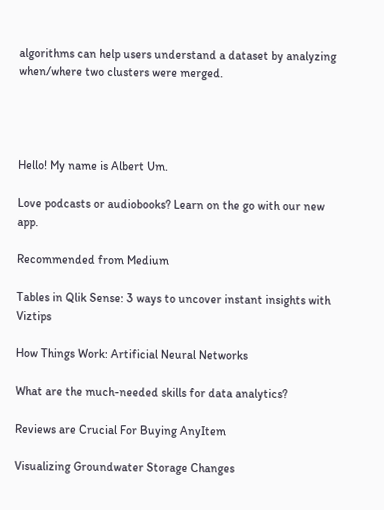algorithms can help users understand a dataset by analyzing when/where two clusters were merged.




Hello! My name is Albert Um.

Love podcasts or audiobooks? Learn on the go with our new app.

Recommended from Medium

Tables in Qlik Sense: 3 ways to uncover instant insights with Viztips

How Things Work: Artificial Neural Networks

What are the much-needed skills for data analytics?

Reviews are Crucial For Buying AnyItem

Visualizing Groundwater Storage Changes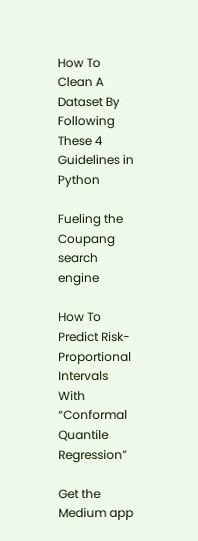How To Clean A Dataset By Following These 4 Guidelines in Python

Fueling the Coupang search engine

How To Predict Risk-Proportional Intervals With “Conformal Quantile Regression”

Get the Medium app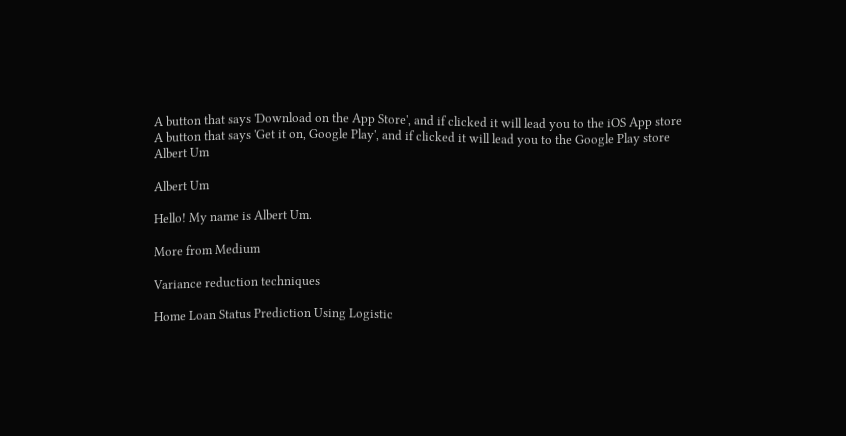A button that says 'Download on the App Store', and if clicked it will lead you to the iOS App store
A button that says 'Get it on, Google Play', and if clicked it will lead you to the Google Play store
Albert Um

Albert Um

Hello! My name is Albert Um.

More from Medium

Variance reduction techniques

Home Loan Status Prediction Using Logistic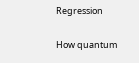Regression

How quantum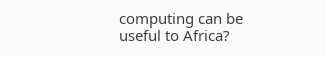computing can be useful to Africa?